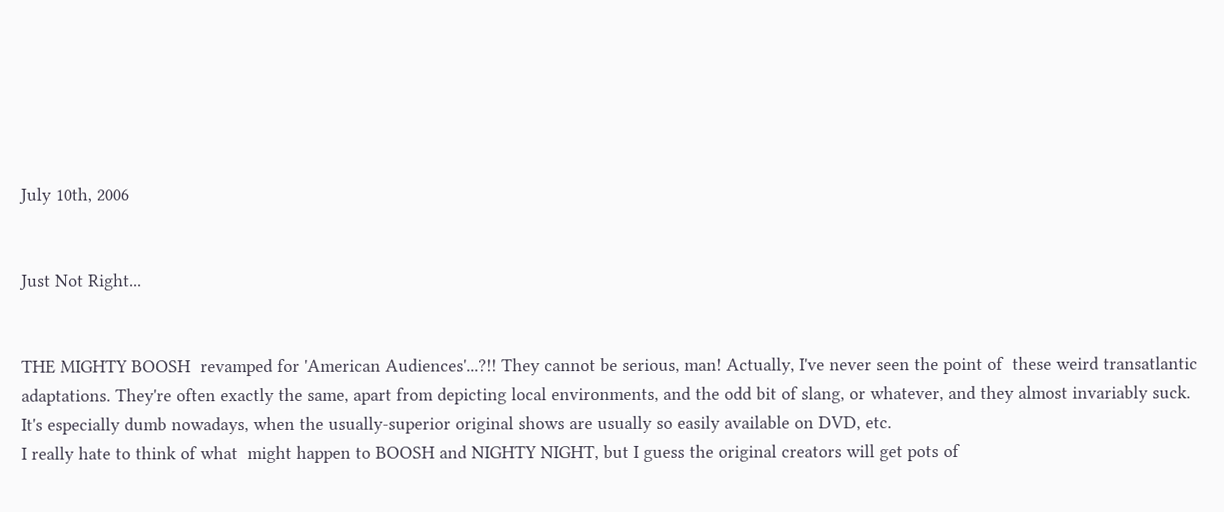July 10th, 2006


Just Not Right...


THE MIGHTY BOOSH  revamped for 'American Audiences'...?!! They cannot be serious, man! Actually, I've never seen the point of  these weird transatlantic adaptations. They're often exactly the same, apart from depicting local environments, and the odd bit of slang, or whatever, and they almost invariably suck. It's especially dumb nowadays, when the usually-superior original shows are usually so easily available on DVD, etc.
I really hate to think of what  might happen to BOOSH and NIGHTY NIGHT, but I guess the original creators will get pots of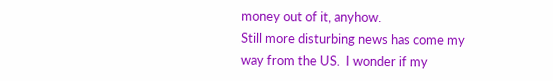money out of it, anyhow.
Still more disturbing news has come my way from the US.  I wonder if my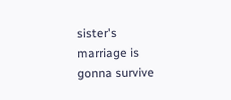sister's marriage is gonna survive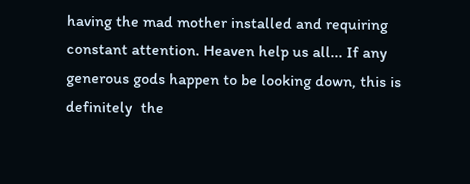having the mad mother installed and requiring constant attention. Heaven help us all... If any generous gods happen to be looking down, this is definitely  the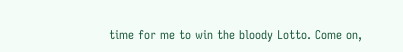time for me to win the bloody Lotto. Come on,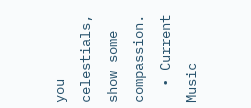you celestials, show some compassion.
  • Current Music